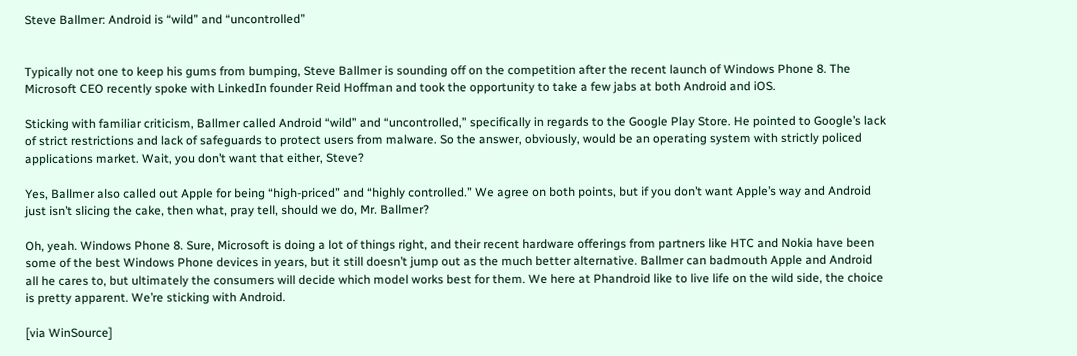Steve Ballmer: Android is “wild” and “uncontrolled”


Typically not one to keep his gums from bumping, Steve Ballmer is sounding off on the competition after the recent launch of Windows Phone 8. The Microsoft CEO recently spoke with LinkedIn founder Reid Hoffman and took the opportunity to take a few jabs at both Android and iOS.

Sticking with familiar criticism, Ballmer called Android “wild” and “uncontrolled,” specifically in regards to the Google Play Store. He pointed to Google’s lack of strict restrictions and lack of safeguards to protect users from malware. So the answer, obviously, would be an operating system with strictly policed applications market. Wait, you don’t want that either, Steve?

Yes, Ballmer also called out Apple for being “high-priced” and “highly controlled.” We agree on both points, but if you don’t want Apple’s way and Android just isn’t slicing the cake, then what, pray tell, should we do, Mr. Ballmer?

Oh, yeah. Windows Phone 8. Sure, Microsoft is doing a lot of things right, and their recent hardware offerings from partners like HTC and Nokia have been some of the best Windows Phone devices in years, but it still doesn’t jump out as the much better alternative. Ballmer can badmouth Apple and Android all he cares to, but ultimately the consumers will decide which model works best for them. We here at Phandroid like to live life on the wild side, the choice is pretty apparent. We’re sticking with Android.

[via WinSource]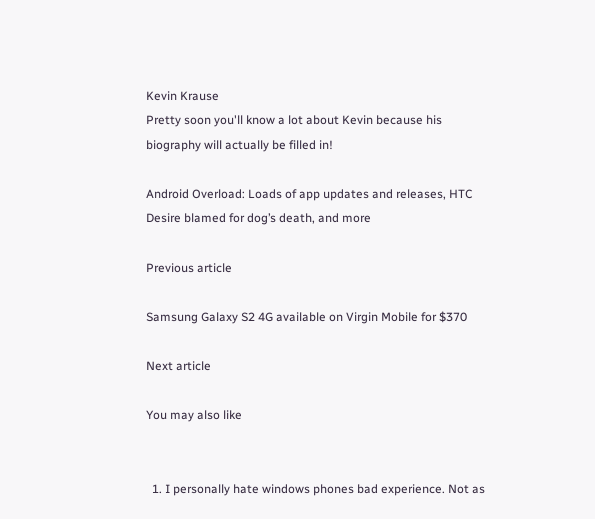Kevin Krause
Pretty soon you'll know a lot about Kevin because his biography will actually be filled in!

Android Overload: Loads of app updates and releases, HTC Desire blamed for dog’s death, and more

Previous article

Samsung Galaxy S2 4G available on Virgin Mobile for $370

Next article

You may also like


  1. I personally hate windows phones bad experience. Not as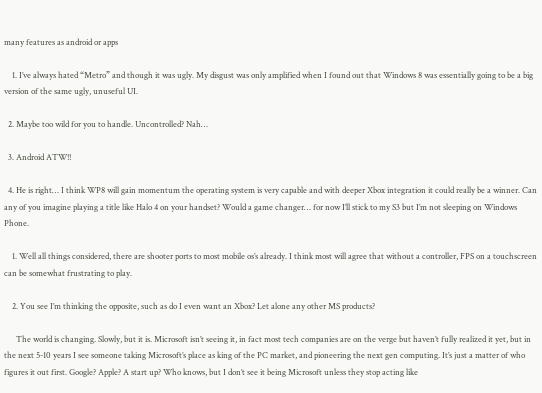many features as android or apps

    1. I’ve always hated “Metro” and though it was ugly. My disgust was only amplified when I found out that Windows 8 was essentially going to be a big version of the same ugly, unuseful UI.

  2. Maybe too wild for you to handle. Uncontrolled? Nah…

  3. Android ATW!!

  4. He is right… I think WP8 will gain momentum the operating system is very capable and with deeper Xbox integration it could really be a winner. Can any of you imagine playing a title like Halo 4 on your handset? Would a game changer… for now I’ll stick to my S3 but I’m not sleeping on Windows Phone.

    1. Well all things considered, there are shooter ports to most mobile os’s already. I think most will agree that without a controller, FPS on a touchscreen can be somewhat frustrating to play.

    2. You see I’m thinking the opposite, such as do I even want an Xbox? Let alone any other MS products?

      The world is changing. Slowly, but it is. Microsoft isn’t seeing it, in fact most tech companies are on the verge but haven’t fully realized it yet, but in the next 5-10 years I see someone taking Microsoft’s place as king of the PC market, and pioneering the next gen computing. It’s just a matter of who figures it out first. Google? Apple? A start up? Who knows, but I don’t see it being Microsoft unless they stop acting like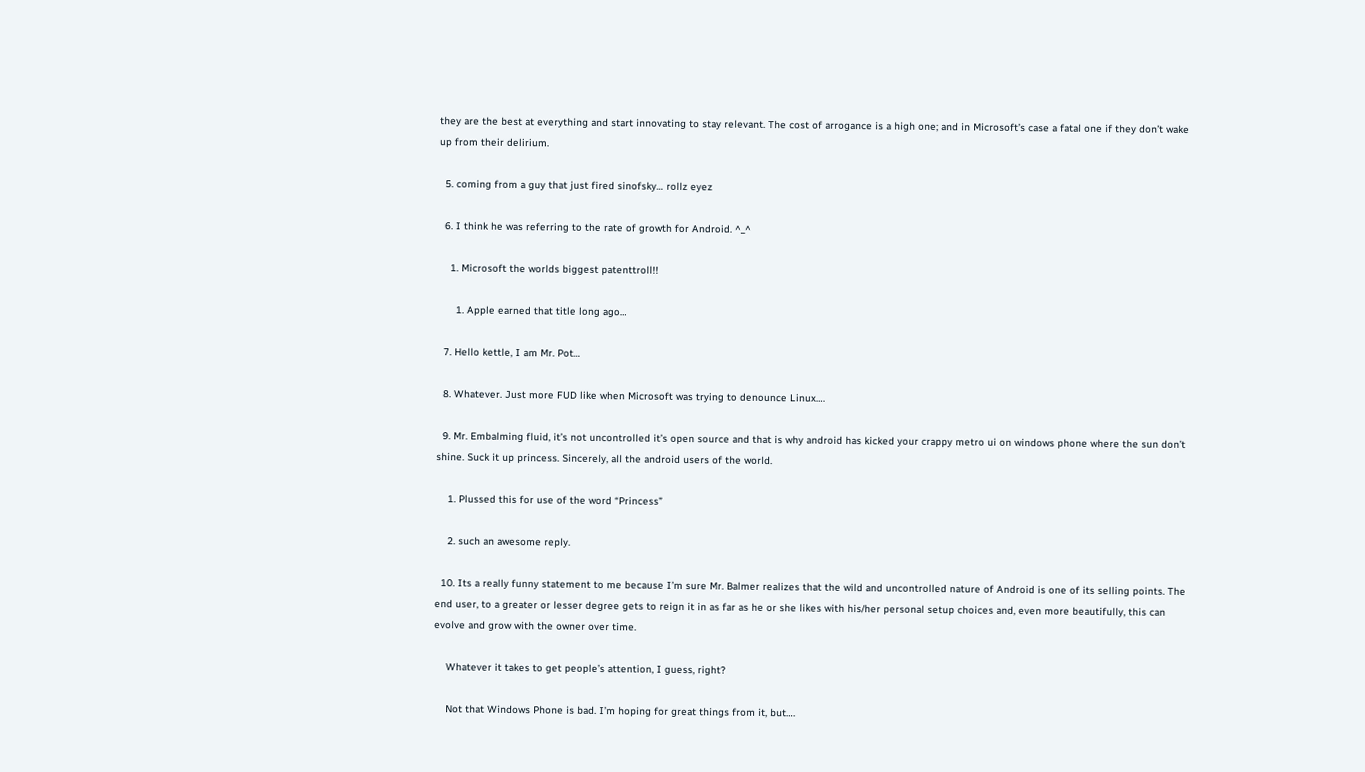they are the best at everything and start innovating to stay relevant. The cost of arrogance is a high one; and in Microsoft’s case a fatal one if they don’t wake up from their delirium.

  5. coming from a guy that just fired sinofsky… rollz eyez

  6. I think he was referring to the rate of growth for Android. ^_^

    1. Microsoft the worlds biggest patenttroll!!

      1. Apple earned that title long ago…

  7. Hello kettle, I am Mr. Pot…

  8. Whatever. Just more FUD like when Microsoft was trying to denounce Linux….

  9. Mr. Embalming fluid, it’s not uncontrolled it’s open source and that is why android has kicked your crappy metro ui on windows phone where the sun don’t shine. Suck it up princess. Sincerely, all the android users of the world.

    1. Plussed this for use of the word “Princess”

    2. such an awesome reply.

  10. Its a really funny statement to me because I’m sure Mr. Balmer realizes that the wild and uncontrolled nature of Android is one of its selling points. The end user, to a greater or lesser degree gets to reign it in as far as he or she likes with his/her personal setup choices and, even more beautifully, this can evolve and grow with the owner over time.

    Whatever it takes to get people’s attention, I guess, right?

    Not that Windows Phone is bad. I’m hoping for great things from it, but….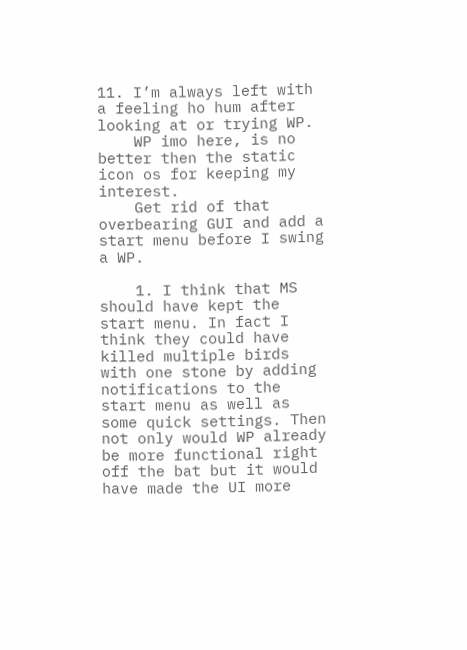11. I’m always left with a feeling ho hum after looking at or trying WP.
    WP imo here, is no better then the static icon os for keeping my interest.
    Get rid of that overbearing GUI and add a start menu before I swing a WP.

    1. I think that MS should have kept the start menu. In fact I think they could have killed multiple birds with one stone by adding notifications to the start menu as well as some quick settings. Then not only would WP already be more functional right off the bat but it would have made the UI more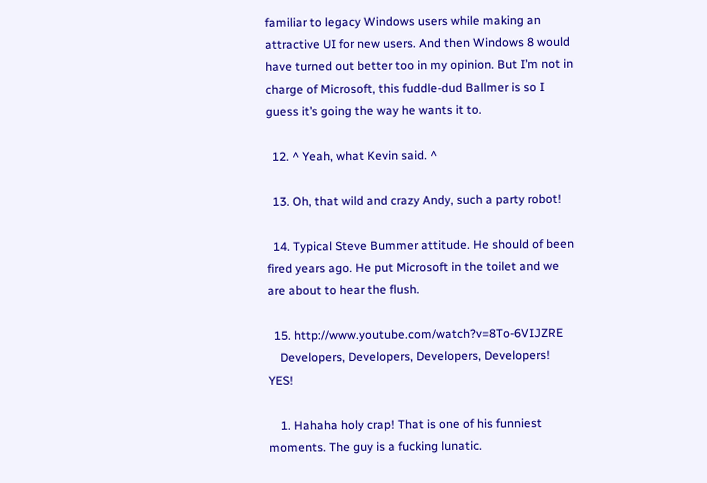familiar to legacy Windows users while making an attractive UI for new users. And then Windows 8 would have turned out better too in my opinion. But I’m not in charge of Microsoft, this fuddle-dud Ballmer is so I guess it’s going the way he wants it to.

  12. ^ Yeah, what Kevin said. ^

  13. Oh, that wild and crazy Andy, such a party robot!

  14. Typical Steve Bummer attitude. He should of been fired years ago. He put Microsoft in the toilet and we are about to hear the flush.

  15. http://www.youtube.com/watch?v=8To-6VIJZRE
    Developers, Developers, Developers, Developers! YES!

    1. Hahaha holy crap! That is one of his funniest moments. The guy is a fucking lunatic.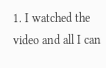1. I watched the video and all I can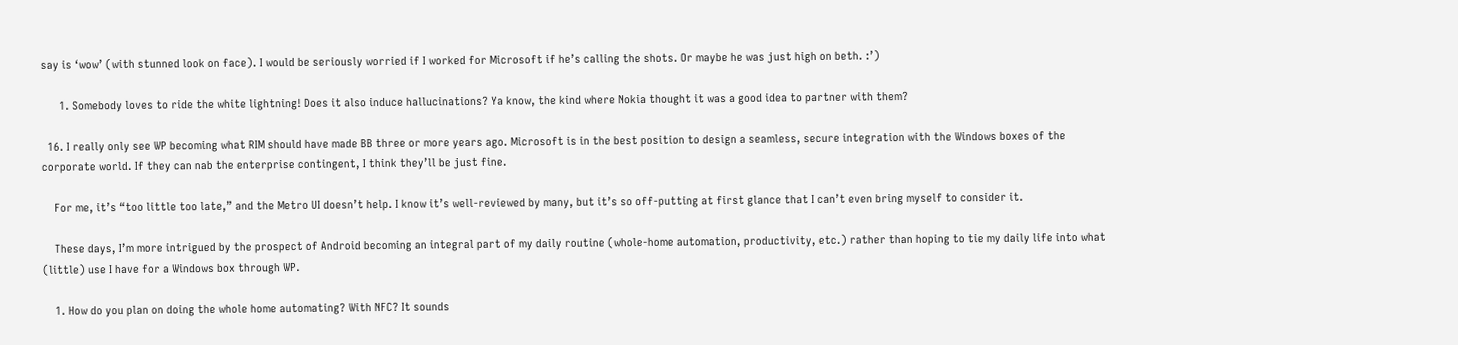say is ‘wow’ (with stunned look on face). I would be seriously worried if I worked for Microsoft if he’s calling the shots. Or maybe he was just high on beth. :’)

      1. Somebody loves to ride the white lightning! Does it also induce hallucinations? Ya know, the kind where Nokia thought it was a good idea to partner with them?

  16. I really only see WP becoming what RIM should have made BB three or more years ago. Microsoft is in the best position to design a seamless, secure integration with the Windows boxes of the corporate world. If they can nab the enterprise contingent, I think they’ll be just fine.

    For me, it’s “too little too late,” and the Metro UI doesn’t help. I know it’s well-reviewed by many, but it’s so off-putting at first glance that I can’t even bring myself to consider it.

    These days, I’m more intrigued by the prospect of Android becoming an integral part of my daily routine (whole-home automation, productivity, etc.) rather than hoping to tie my daily life into what (little) use I have for a Windows box through WP.

    1. How do you plan on doing the whole home automating? With NFC? It sounds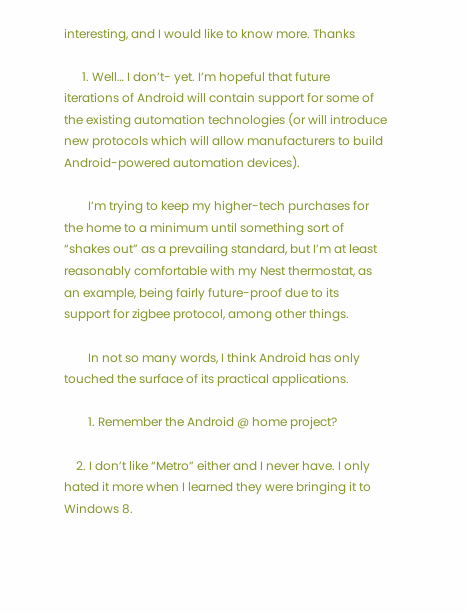interesting, and I would like to know more. Thanks

      1. Well… I don’t- yet. I’m hopeful that future iterations of Android will contain support for some of the existing automation technologies (or will introduce new protocols which will allow manufacturers to build Android-powered automation devices).

        I’m trying to keep my higher-tech purchases for the home to a minimum until something sort of “shakes out” as a prevailing standard, but I’m at least reasonably comfortable with my Nest thermostat, as an example, being fairly future-proof due to its support for zigbee protocol, among other things.

        In not so many words, I think Android has only touched the surface of its practical applications.

        1. Remember the Android @ home project?

    2. I don’t like “Metro” either and I never have. I only hated it more when I learned they were bringing it to Windows 8.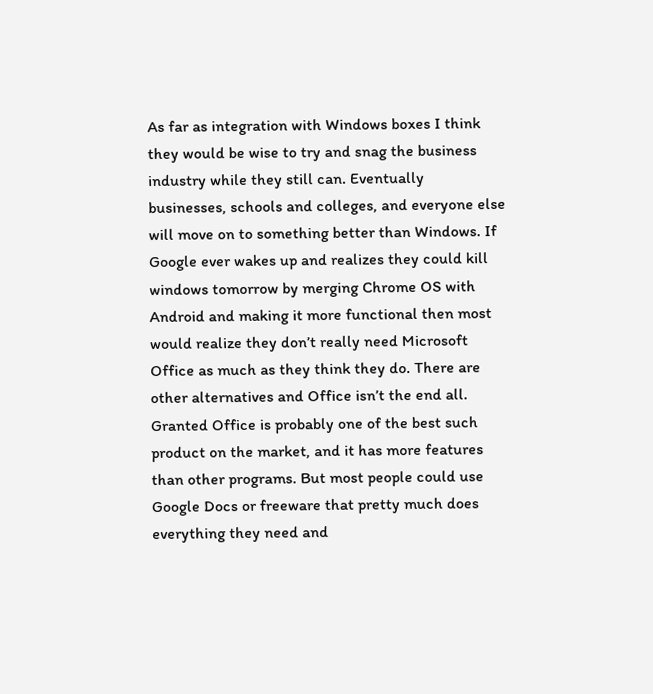As far as integration with Windows boxes I think they would be wise to try and snag the business industry while they still can. Eventually businesses, schools and colleges, and everyone else will move on to something better than Windows. If Google ever wakes up and realizes they could kill windows tomorrow by merging Chrome OS with Android and making it more functional then most would realize they don’t really need Microsoft Office as much as they think they do. There are other alternatives and Office isn’t the end all. Granted Office is probably one of the best such product on the market, and it has more features than other programs. But most people could use Google Docs or freeware that pretty much does everything they need and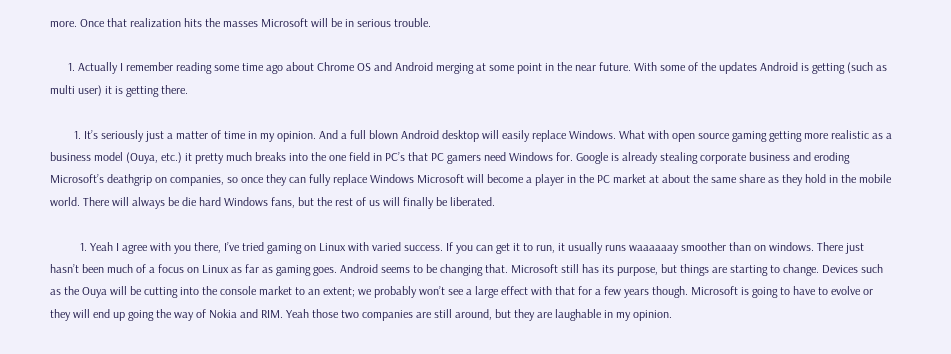more. Once that realization hits the masses Microsoft will be in serious trouble.

      1. Actually I remember reading some time ago about Chrome OS and Android merging at some point in the near future. With some of the updates Android is getting (such as multi user) it is getting there.

        1. It’s seriously just a matter of time in my opinion. And a full blown Android desktop will easily replace Windows. What with open source gaming getting more realistic as a business model (Ouya, etc.) it pretty much breaks into the one field in PC’s that PC gamers need Windows for. Google is already stealing corporate business and eroding Microsoft’s deathgrip on companies, so once they can fully replace Windows Microsoft will become a player in the PC market at about the same share as they hold in the mobile world. There will always be die hard Windows fans, but the rest of us will finally be liberated.

          1. Yeah I agree with you there, I’ve tried gaming on Linux with varied success. If you can get it to run, it usually runs waaaaaay smoother than on windows. There just hasn’t been much of a focus on Linux as far as gaming goes. Android seems to be changing that. Microsoft still has its purpose, but things are starting to change. Devices such as the Ouya will be cutting into the console market to an extent; we probably won’t see a large effect with that for a few years though. Microsoft is going to have to evolve or they will end up going the way of Nokia and RIM. Yeah those two companies are still around, but they are laughable in my opinion.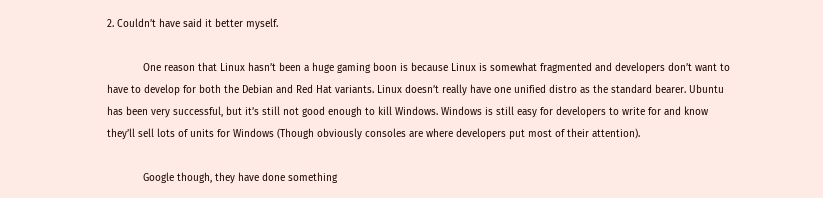2. Couldn’t have said it better myself.

            One reason that Linux hasn’t been a huge gaming boon is because Linux is somewhat fragmented and developers don’t want to have to develop for both the Debian and Red Hat variants. Linux doesn’t really have one unified distro as the standard bearer. Ubuntu has been very successful, but it’s still not good enough to kill Windows. Windows is still easy for developers to write for and know they’ll sell lots of units for Windows (Though obviously consoles are where developers put most of their attention).

            Google though, they have done something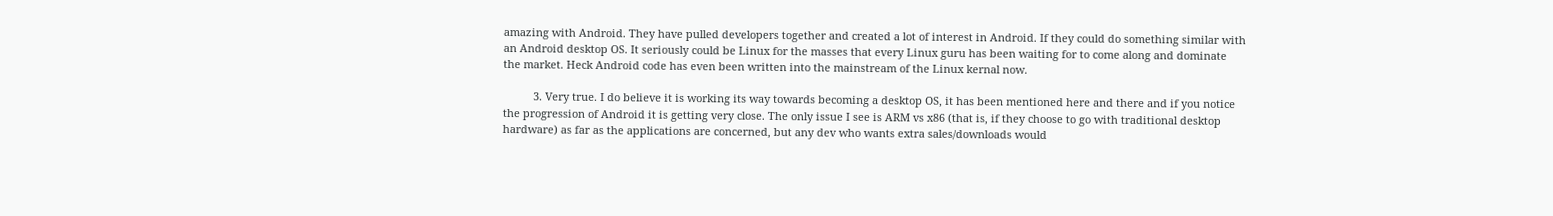amazing with Android. They have pulled developers together and created a lot of interest in Android. If they could do something similar with an Android desktop OS. It seriously could be Linux for the masses that every Linux guru has been waiting for to come along and dominate the market. Heck Android code has even been written into the mainstream of the Linux kernal now.

          3. Very true. I do believe it is working its way towards becoming a desktop OS, it has been mentioned here and there and if you notice the progression of Android it is getting very close. The only issue I see is ARM vs x86 (that is, if they choose to go with traditional desktop hardware) as far as the applications are concerned, but any dev who wants extra sales/downloads would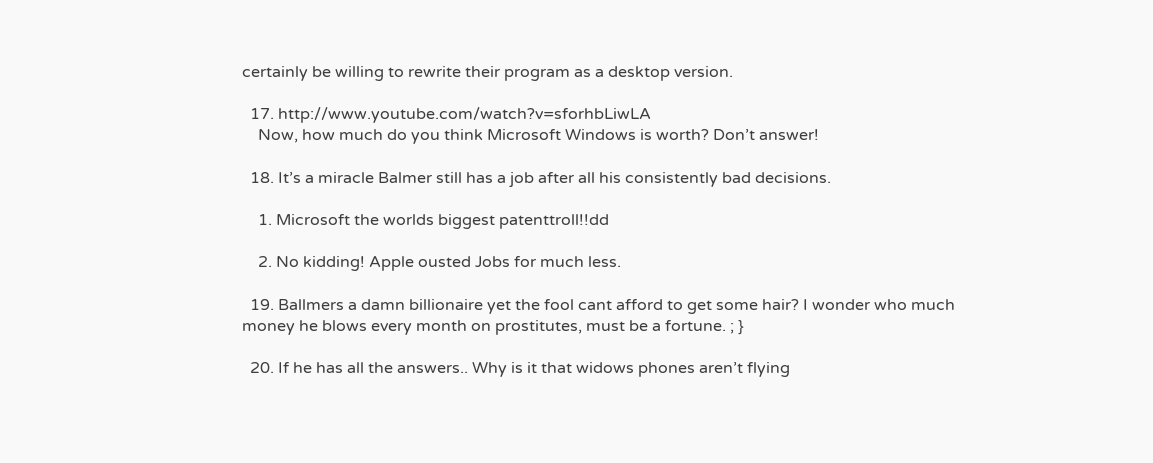certainly be willing to rewrite their program as a desktop version.

  17. http://www.youtube.com/watch?v=sforhbLiwLA
    Now, how much do you think Microsoft Windows is worth? Don’t answer!

  18. It’s a miracle Balmer still has a job after all his consistently bad decisions.

    1. Microsoft the worlds biggest patenttroll!!dd

    2. No kidding! Apple ousted Jobs for much less.

  19. Ballmers a damn billionaire yet the fool cant afford to get some hair? I wonder who much money he blows every month on prostitutes, must be a fortune. ; }

  20. If he has all the answers.. Why is it that widows phones aren’t flying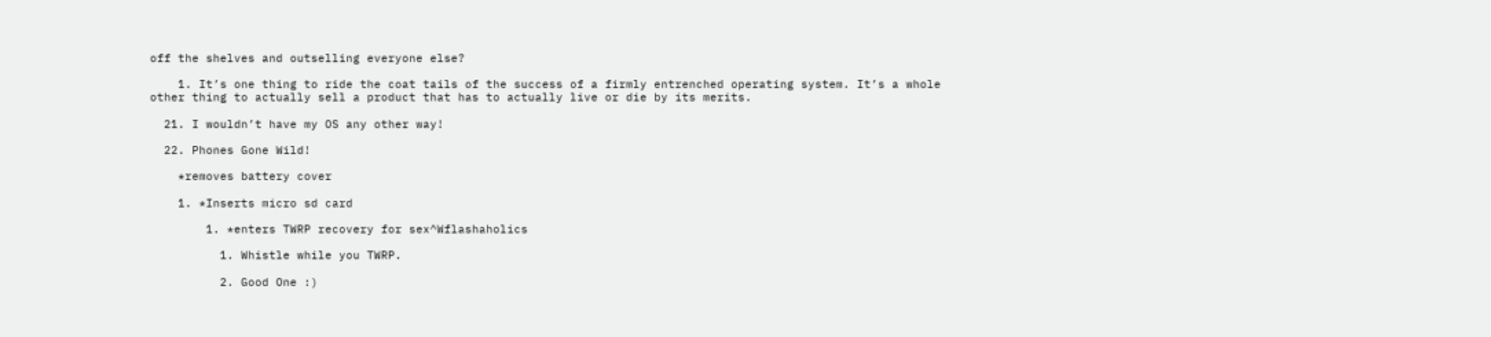off the shelves and outselling everyone else?

    1. It’s one thing to ride the coat tails of the success of a firmly entrenched operating system. It’s a whole other thing to actually sell a product that has to actually live or die by its merits.

  21. I wouldn’t have my OS any other way!

  22. Phones Gone Wild!

    *removes battery cover

    1. *Inserts micro sd card

        1. *enters TWRP recovery for sex^Wflashaholics

          1. Whistle while you TWRP.

          2. Good One :)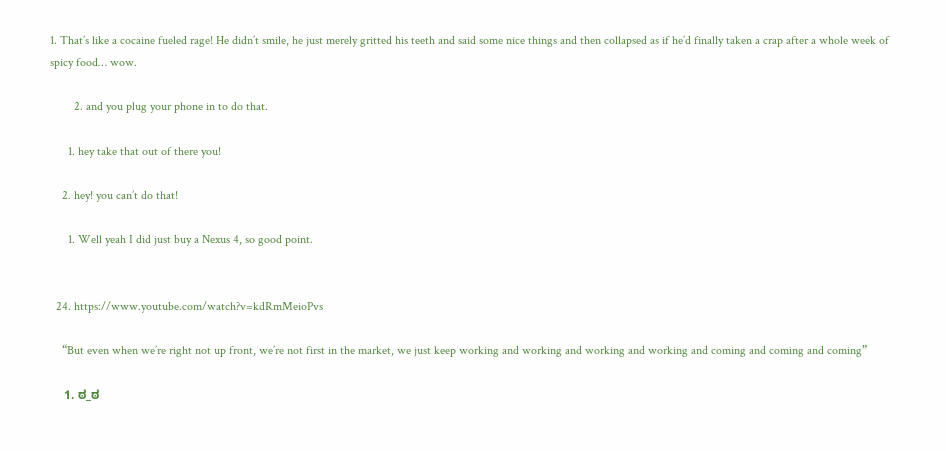1. That’s like a cocaine fueled rage! He didn’t smile, he just merely gritted his teeth and said some nice things and then collapsed as if he’d finally taken a crap after a whole week of spicy food… wow.

        2. and you plug your phone in to do that.

      1. hey take that out of there you!

    2. hey! you can’t do that!

      1. Well yeah I did just buy a Nexus 4, so good point.


  24. https://www.youtube.com/watch?v=kdRmMeioPvs

    “But even when we’re right not up front, we’re not first in the market, we just keep working and working and working and working and coming and coming and coming”

    1. ಠ_ಠ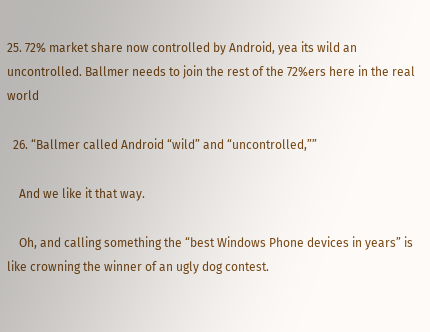25. 72% market share now controlled by Android, yea its wild an uncontrolled. Ballmer needs to join the rest of the 72%ers here in the real world

  26. “Ballmer called Android “wild” and “uncontrolled,””

    And we like it that way.

    Oh, and calling something the “best Windows Phone devices in years” is like crowning the winner of an ugly dog contest.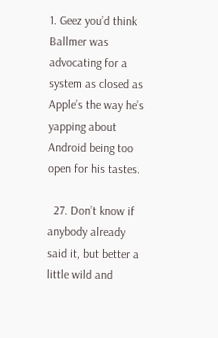1. Geez you’d think Ballmer was advocating for a system as closed as Apple’s the way he’s yapping about Android being too open for his tastes.

  27. Don’t know if anybody already said it, but better a little wild and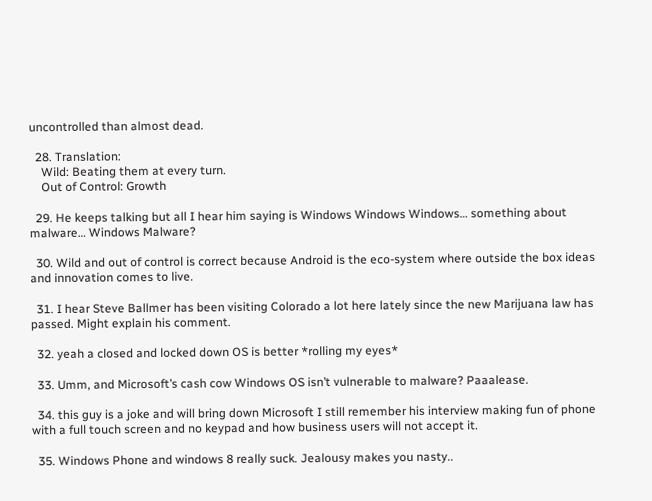uncontrolled than almost dead.

  28. Translation:
    Wild: Beating them at every turn.
    Out of Control: Growth

  29. He keeps talking but all I hear him saying is Windows Windows Windows… something about malware… Windows Malware?

  30. Wild and out of control is correct because Android is the eco-system where outside the box ideas and innovation comes to live.

  31. I hear Steve Ballmer has been visiting Colorado a lot here lately since the new Marijuana law has passed. Might explain his comment.

  32. yeah a closed and locked down OS is better *rolling my eyes*

  33. Umm, and Microsoft’s cash cow Windows OS isn’t vulnerable to malware? Paaalease.

  34. this guy is a joke and will bring down Microsoft I still remember his interview making fun of phone with a full touch screen and no keypad and how business users will not accept it.

  35. Windows Phone and windows 8 really suck. Jealousy makes you nasty..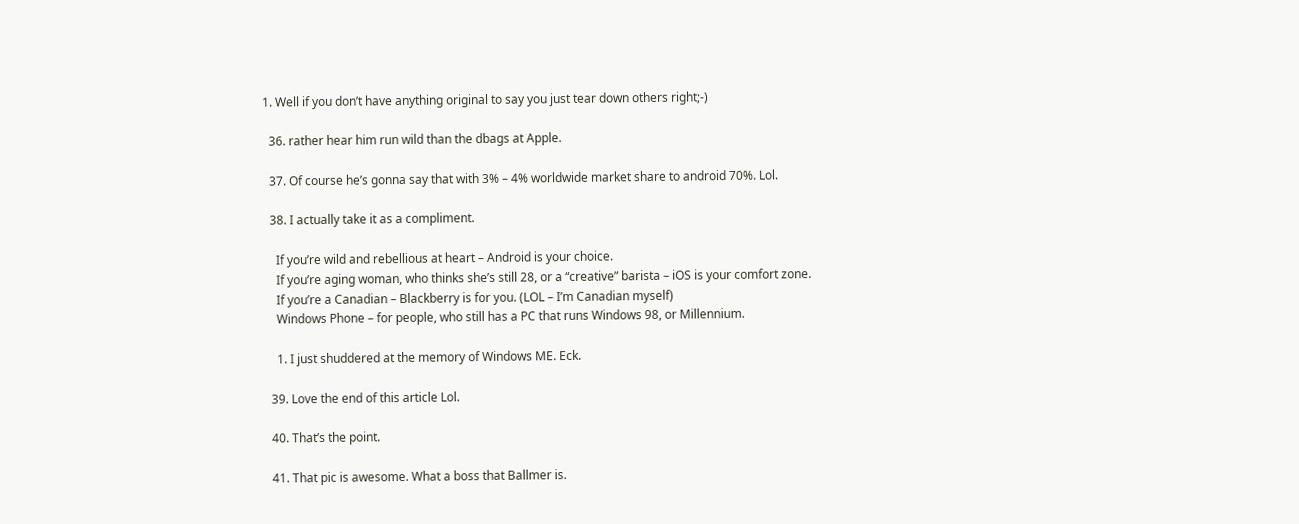1. Well if you don’t have anything original to say you just tear down others right;-)

  36. rather hear him run wild than the dbags at Apple.

  37. Of course he’s gonna say that with 3% – 4% worldwide market share to android 70%. Lol.

  38. I actually take it as a compliment.

    If you’re wild and rebellious at heart – Android is your choice.
    If you’re aging woman, who thinks she’s still 28, or a “creative” barista – iOS is your comfort zone.
    If you’re a Canadian – Blackberry is for you. (LOL – I’m Canadian myself)
    Windows Phone – for people, who still has a PC that runs Windows 98, or Millennium.

    1. I just shuddered at the memory of Windows ME. Eck.

  39. Love the end of this article Lol.

  40. That’s the point.

  41. That pic is awesome. What a boss that Ballmer is.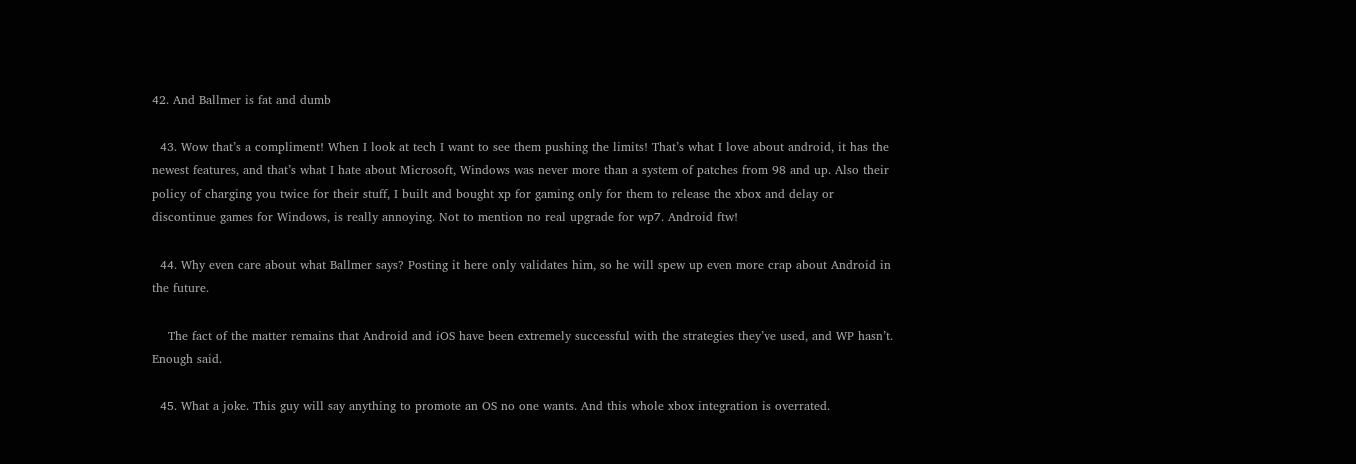42. And Ballmer is fat and dumb

  43. Wow that’s a compliment! When I look at tech I want to see them pushing the limits! That’s what I love about android, it has the newest features, and that’s what I hate about Microsoft, Windows was never more than a system of patches from 98 and up. Also their policy of charging you twice for their stuff, I built and bought xp for gaming only for them to release the xbox and delay or discontinue games for Windows, is really annoying. Not to mention no real upgrade for wp7. Android ftw!

  44. Why even care about what Ballmer says? Posting it here only validates him, so he will spew up even more crap about Android in the future.

    The fact of the matter remains that Android and iOS have been extremely successful with the strategies they’ve used, and WP hasn’t. Enough said.

  45. What a joke. This guy will say anything to promote an OS no one wants. And this whole xbox integration is overrated.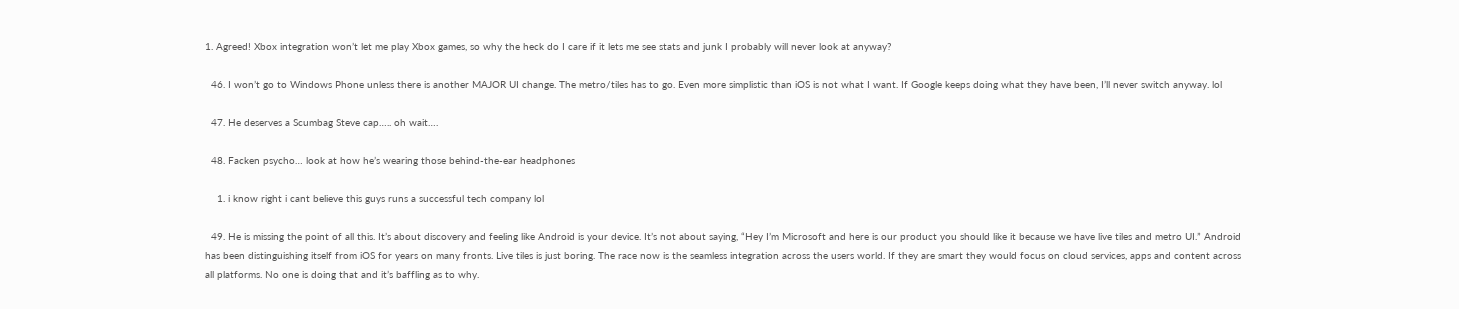1. Agreed! Xbox integration won’t let me play Xbox games, so why the heck do I care if it lets me see stats and junk I probably will never look at anyway?

  46. I won’t go to Windows Phone unless there is another MAJOR UI change. The metro/tiles has to go. Even more simplistic than iOS is not what I want. If Google keeps doing what they have been, I’ll never switch anyway. lol

  47. He deserves a Scumbag Steve cap….. oh wait….

  48. Facken psycho… look at how he’s wearing those behind-the-ear headphones

    1. i know right i cant believe this guys runs a successful tech company lol

  49. He is missing the point of all this. It’s about discovery and feeling like Android is your device. It’s not about saying, “Hey I’m Microsoft and here is our product you should like it because we have live tiles and metro UI.” Android has been distinguishing itself from iOS for years on many fronts. Live tiles is just boring. The race now is the seamless integration across the users world. If they are smart they would focus on cloud services, apps and content across all platforms. No one is doing that and it’s baffling as to why.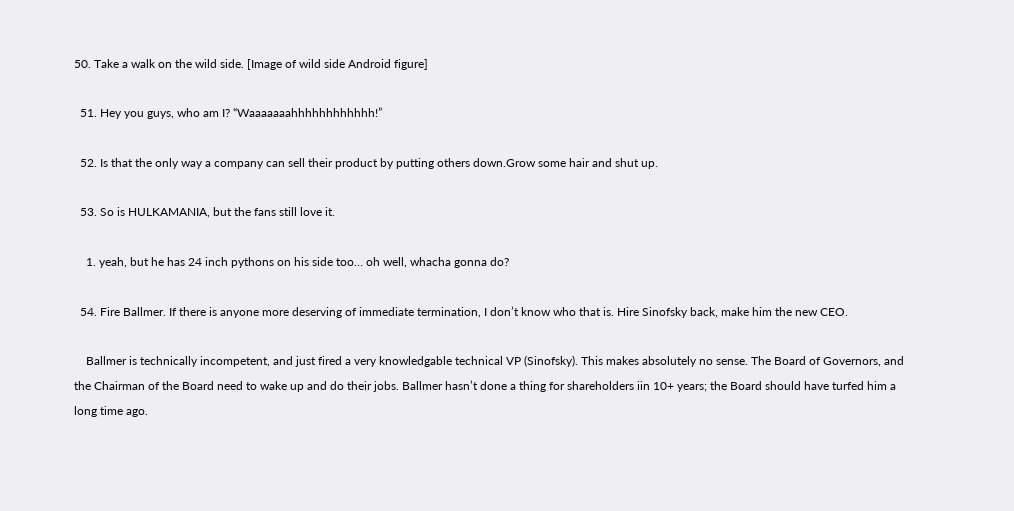50. Take a walk on the wild side. [Image of wild side Android figure]

  51. Hey you guys, who am I? “Waaaaaaahhhhhhhhhhhh!”

  52. Is that the only way a company can sell their product by putting others down.Grow some hair and shut up.

  53. So is HULKAMANIA, but the fans still love it.

    1. yeah, but he has 24 inch pythons on his side too… oh well, whacha gonna do?

  54. Fire Ballmer. If there is anyone more deserving of immediate termination, I don’t know who that is. Hire Sinofsky back, make him the new CEO.

    Ballmer is technically incompetent, and just fired a very knowledgable technical VP (Sinofsky). This makes absolutely no sense. The Board of Governors, and the Chairman of the Board need to wake up and do their jobs. Ballmer hasn’t done a thing for shareholders iin 10+ years; the Board should have turfed him a long time ago.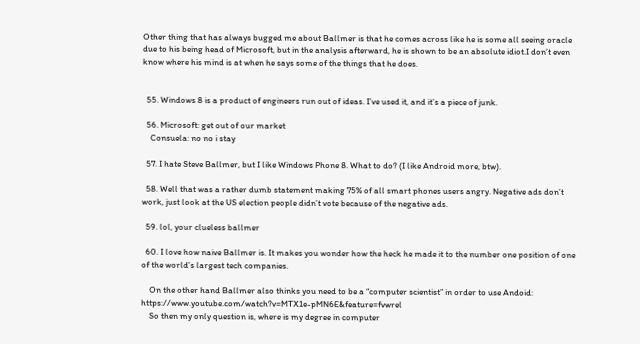Other thing that has always bugged me about Ballmer is that he comes across like he is some all seeing oracle due to his being head of Microsoft, but in the analysis afterward, he is shown to be an absolute idiot.I don’t even know where his mind is at when he says some of the things that he does.


  55. Windows 8 is a product of engineers run out of ideas. I’ve used it, and it’s a piece of junk.

  56. Microsoft: get out of our market
    Consuela: no no i stay

  57. I hate Steve Ballmer, but I like Windows Phone 8. What to do? (I like Android more, btw).

  58. Well that was a rather dumb statement making 75% of all smart phones users angry. Negative ads don’t work, just look at the US election people didn’t vote because of the negative ads.

  59. lol, your clueless ballmer

  60. I love how naive Ballmer is. It makes you wonder how the heck he made it to the number one position of one of the world’s largest tech companies.

    On the other hand Ballmer also thinks you need to be a “computer scientist” in order to use Andoid: https://www.youtube.com/watch?v=MTX1e-pMN6E&feature=fvwrel
    So then my only question is, where is my degree in computer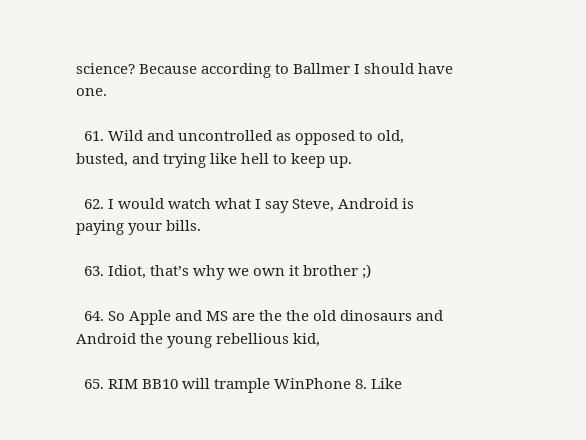science? Because according to Ballmer I should have one.

  61. Wild and uncontrolled as opposed to old, busted, and trying like hell to keep up.

  62. I would watch what I say Steve, Android is paying your bills.

  63. Idiot, that’s why we own it brother ;)

  64. So Apple and MS are the the old dinosaurs and Android the young rebellious kid,

  65. RIM BB10 will trample WinPhone 8. Like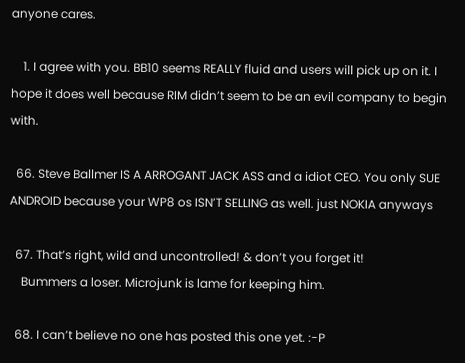anyone cares.

    1. I agree with you. BB10 seems REALLY fluid and users will pick up on it. I hope it does well because RIM didn’t seem to be an evil company to begin with.

  66. Steve Ballmer IS A ARROGANT JACK ASS and a idiot CEO. You only SUE ANDROID because your WP8 os ISN’T SELLING as well. just NOKIA anyways

  67. That’s right, wild and uncontrolled! & don’t you forget it!
    Bummers a loser. Microjunk is lame for keeping him.

  68. I can’t believe no one has posted this one yet. :-P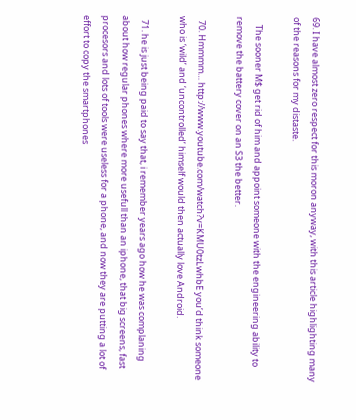69. I have almost zero respect for this moron anyway, with this article highlighting many of the reasons for my distaste.

    The sooner M$ get rid of him and appoint someone with the engineering ability to remove the battery cover on an S3 the better.

  70. Hmmmm… http://www.youtube.com/watch?v=KMU0tzLwhbE you’d think someone who is ‘wild’ and ‘uncontrolled’ himself would then actually love Android.

  71. he is just being paid to say that, i remember years ago how he was complaning about how regular phones where more usefull than an iphone, that big screens, fast procesors and lots of tools were useless for a phone, and now they are putting a lot of effort to copy the smartphones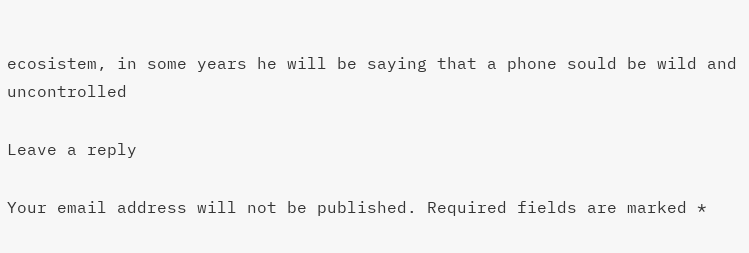ecosistem, in some years he will be saying that a phone sould be wild and uncontrolled

Leave a reply

Your email address will not be published. Required fields are marked *